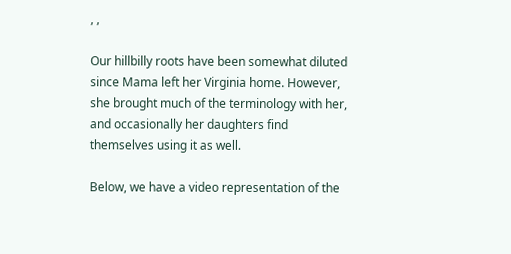, ,

Our hillbilly roots have been somewhat diluted since Mama left her Virginia home. However, she brought much of the terminology with her, and occasionally her daughters find themselves using it as well.

Below, we have a video representation of the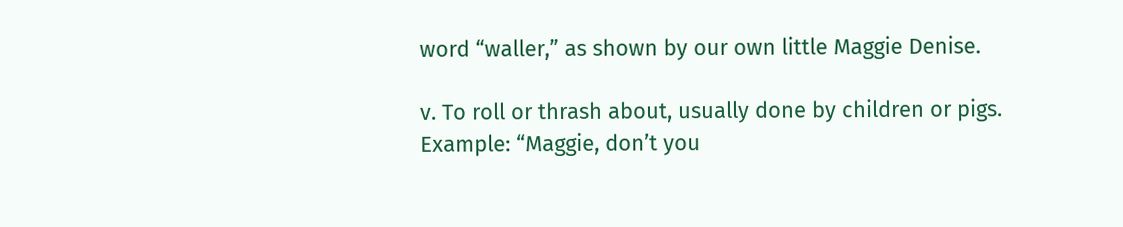word “waller,” as shown by our own little Maggie Denise.

v. To roll or thrash about, usually done by children or pigs.
Example: “Maggie, don’t you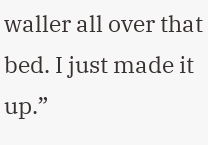waller all over that bed. I just made it up.”